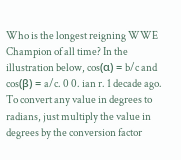Who is the longest reigning WWE Champion of all time? In the illustration below, cos(α) = b/c and cos(β) = a/c. 0 0. ian r. 1 decade ago. To convert any value in degrees to radians, just multiply the value in degrees by the conversion factor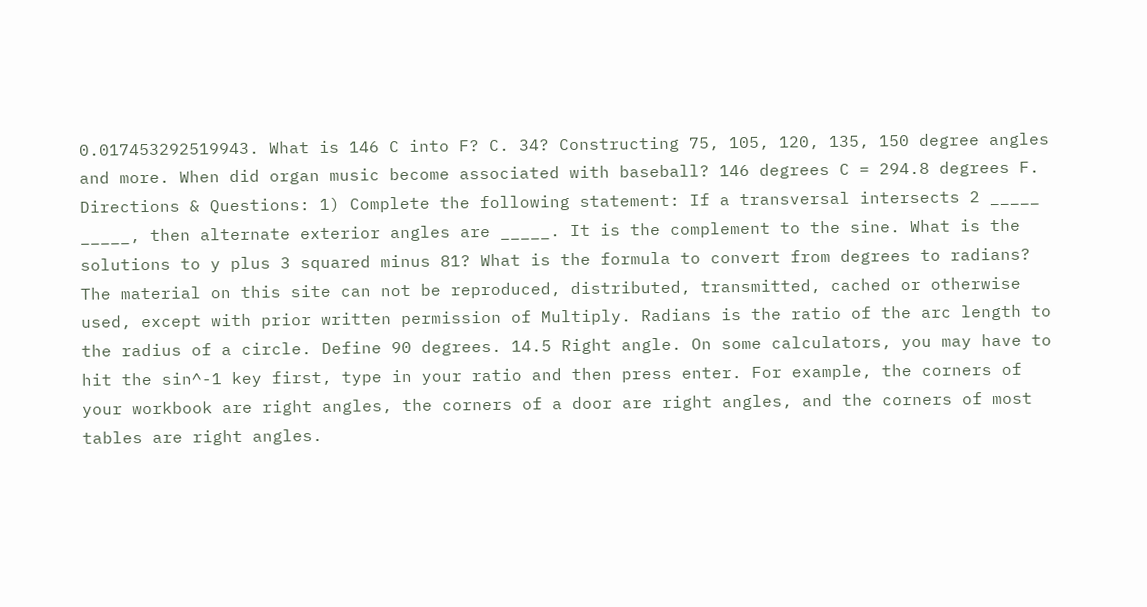0.017453292519943. What is 146 C into F? C. 34? Constructing 75, 105, 120, 135, 150 degree angles and more. When did organ music become associated with baseball? 146 degrees C = 294.8 degrees F. Directions & Questions: 1) Complete the following statement: If a transversal intersects 2 _____ _____, then alternate exterior angles are _____. It is the complement to the sine. What is the solutions to y plus 3 squared minus 81? What is the formula to convert from degrees to radians? The material on this site can not be reproduced, distributed, transmitted, cached or otherwise used, except with prior written permission of Multiply. Radians is the ratio of the arc length to the radius of a circle. Define 90 degrees. 14.5 Right angle. On some calculators, you may have to hit the sin^-1 key first, type in your ratio and then press enter. For example, the corners of your workbook are right angles, the corners of a door are right angles, and the corners of most tables are right angles.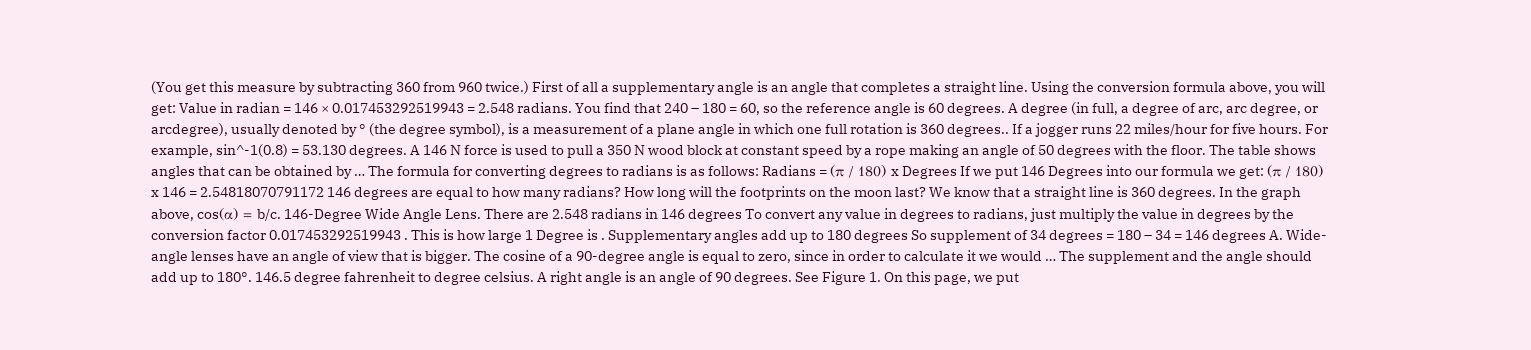(You get this measure by subtracting 360 from 960 twice.) First of all a supplementary angle is an angle that completes a straight line. Using the conversion formula above, you will get: Value in radian = 146 × 0.017453292519943 = 2.548 radians. You find that 240 – 180 = 60, so the reference angle is 60 degrees. A degree (in full, a degree of arc, arc degree, or arcdegree), usually denoted by ° (the degree symbol), is a measurement of a plane angle in which one full rotation is 360 degrees.. If a jogger runs 22 miles/hour for five hours. For example, sin^-1(0.8) = 53.130 degrees. A 146 N force is used to pull a 350 N wood block at constant speed by a rope making an angle of 50 degrees with the floor. The table shows angles that can be obtained by … The formula for converting degrees to radians is as follows: Radians = (π / 180) x Degrees If we put 146 Degrees into our formula we get: (π / 180) x 146 = 2.54818070791172 146 degrees are equal to how many radians? How long will the footprints on the moon last? We know that a straight line is 360 degrees. In the graph above, cos(α) = b/c. 146-Degree Wide Angle Lens. There are 2.548 radians in 146 degrees To convert any value in degrees to radians, just multiply the value in degrees by the conversion factor 0.017453292519943 . This is how large 1 Degree is . Supplementary angles add up to 180 degrees So supplement of 34 degrees = 180 – 34 = 146 degrees A. Wide-angle lenses have an angle of view that is bigger. The cosine of a 90-degree angle is equal to zero, since in order to calculate it we would … The supplement and the angle should add up to 180°. 146.5 degree fahrenheit to degree celsius. A right angle is an angle of 90 degrees. See Figure 1. On this page, we put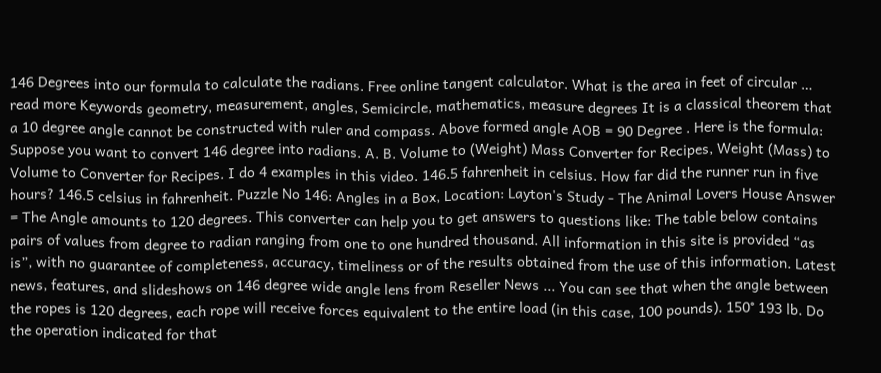146 Degrees into our formula to calculate the radians. Free online tangent calculator. What is the area in feet of circular … read more Keywords geometry, measurement, angles, Semicircle, mathematics, measure degrees It is a classical theorem that a 10 degree angle cannot be constructed with ruler and compass. Above formed angle AOB = 90 Degree . Here is the formula: Suppose you want to convert 146 degree into radians. A. B. Volume to (Weight) Mass Converter for Recipes, Weight (Mass) to Volume to Converter for Recipes. I do 4 examples in this video. 146.5 fahrenheit in celsius. How far did the runner run in five hours? 146.5 celsius in fahrenheit. Puzzle No 146: Angles in a Box, Location: Layton's Study - The Animal Lovers House Answer = The Angle amounts to 120 degrees. This converter can help you to get answers to questions like: The table below contains pairs of values from degree to radian ranging from one to one hundred thousand. All information in this site is provided “as is”, with no guarantee of completeness, accuracy, timeliness or of the results obtained from the use of this information. Latest news, features, and slideshows on 146 degree wide angle lens from Reseller News ... You can see that when the angle between the ropes is 120 degrees, each rope will receive forces equivalent to the entire load (in this case, 100 pounds). 150° 193 lb. Do the operation indicated for that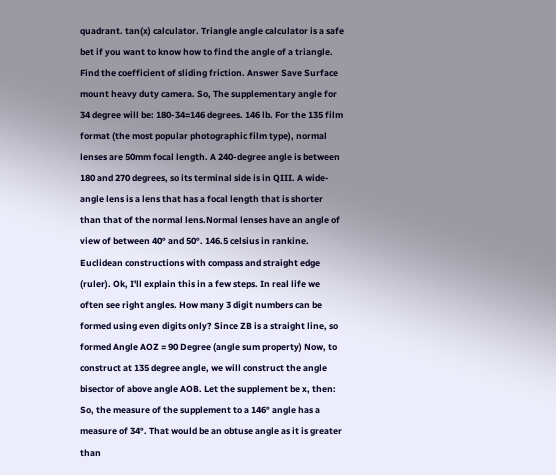quadrant. tan(x) calculator. Triangle angle calculator is a safe bet if you want to know how to find the angle of a triangle. Find the coefficient of sliding friction. Answer Save Surface mount heavy duty camera. So, The supplementary angle for 34 degree will be: 180-34=146 degrees. 146 lb. For the 135 film format (the most popular photographic film type), normal lenses are 50mm focal length. A 240-degree angle is between 180 and 270 degrees, so its terminal side is in QIII. A wide-angle lens is a lens that has a focal length that is shorter than that of the normal lens.Normal lenses have an angle of view of between 40° and 50°. 146.5 celsius in rankine. Euclidean constructions with compass and straight edge (ruler). Ok, I'll explain this in a few steps. In real life we often see right angles. How many 3 digit numbers can be formed using even digits only? Since ZB is a straight line, so formed Angle AOZ = 90 Degree (angle sum property) Now, to construct at 135 degree angle, we will construct the angle bisector of above angle AOB. Let the supplement be x, then: So, the measure of the supplement to a 146° angle has a measure of 34°. That would be an obtuse angle as it is greater than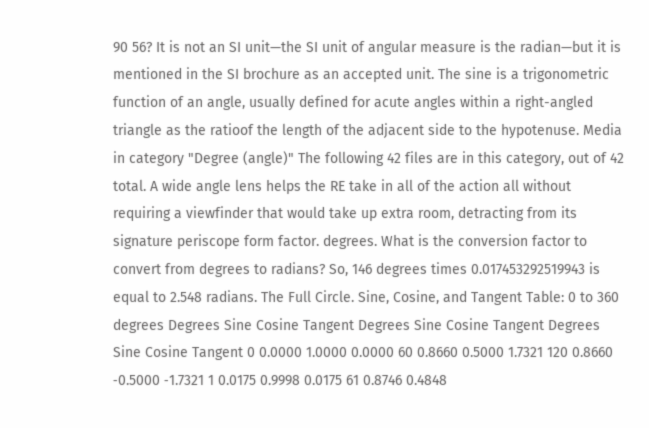90 56? It is not an SI unit—the SI unit of angular measure is the radian—but it is mentioned in the SI brochure as an accepted unit. The sine is a trigonometric function of an angle, usually defined for acute angles within a right-angled triangle as the ratioof the length of the adjacent side to the hypotenuse. Media in category "Degree (angle)" The following 42 files are in this category, out of 42 total. A wide angle lens helps the RE take in all of the action all without requiring a viewfinder that would take up extra room, detracting from its signature periscope form factor. degrees. What is the conversion factor to convert from degrees to radians? So, 146 degrees times 0.017453292519943 is equal to 2.548 radians. The Full Circle. Sine, Cosine, and Tangent Table: 0 to 360 degrees Degrees Sine Cosine Tangent Degrees Sine Cosine Tangent Degrees Sine Cosine Tangent 0 0.0000 1.0000 0.0000 60 0.8660 0.5000 1.7321 120 0.8660 ‐0.5000 ‐1.7321 1 0.0175 0.9998 0.0175 61 0.8746 0.4848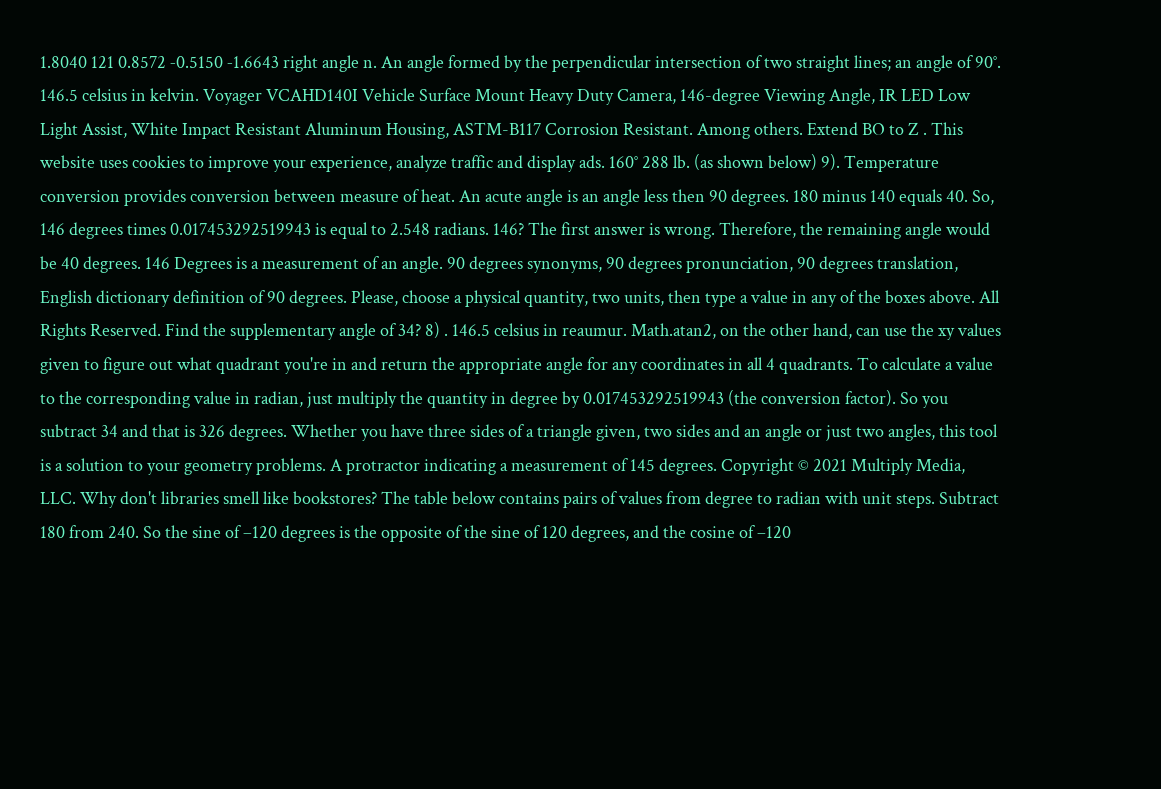1.8040 121 0.8572 ‐0.5150 ‐1.6643 right angle n. An angle formed by the perpendicular intersection of two straight lines; an angle of 90°. 146.5 celsius in kelvin. Voyager VCAHD140I Vehicle Surface Mount Heavy Duty Camera, 146-degree Viewing Angle, IR LED Low Light Assist, White Impact Resistant Aluminum Housing, ASTM-B117 Corrosion Resistant. Among others. Extend BO to Z . This website uses cookies to improve your experience, analyze traffic and display ads. 160° 288 lb. (as shown below) 9). Temperature conversion provides conversion between measure of heat. An acute angle is an angle less then 90 degrees. 180 minus 140 equals 40. So, 146 degrees times 0.017453292519943 is equal to 2.548 radians. 146? The first answer is wrong. Therefore, the remaining angle would be 40 degrees. 146 Degrees is a measurement of an angle. 90 degrees synonyms, 90 degrees pronunciation, 90 degrees translation, English dictionary definition of 90 degrees. Please, choose a physical quantity, two units, then type a value in any of the boxes above. All Rights Reserved. Find the supplementary angle of 34? 8) . 146.5 celsius in reaumur. Math.atan2, on the other hand, can use the xy values given to figure out what quadrant you're in and return the appropriate angle for any coordinates in all 4 quadrants. To calculate a value to the corresponding value in radian, just multiply the quantity in degree by 0.017453292519943 (the conversion factor). So you subtract 34 and that is 326 degrees. Whether you have three sides of a triangle given, two sides and an angle or just two angles, this tool is a solution to your geometry problems. A protractor indicating a measurement of 145 degrees. Copyright © 2021 Multiply Media, LLC. Why don't libraries smell like bookstores? The table below contains pairs of values from degree to radian with unit steps. Subtract 180 from 240. So the sine of –120 degrees is the opposite of the sine of 120 degrees, and the cosine of –120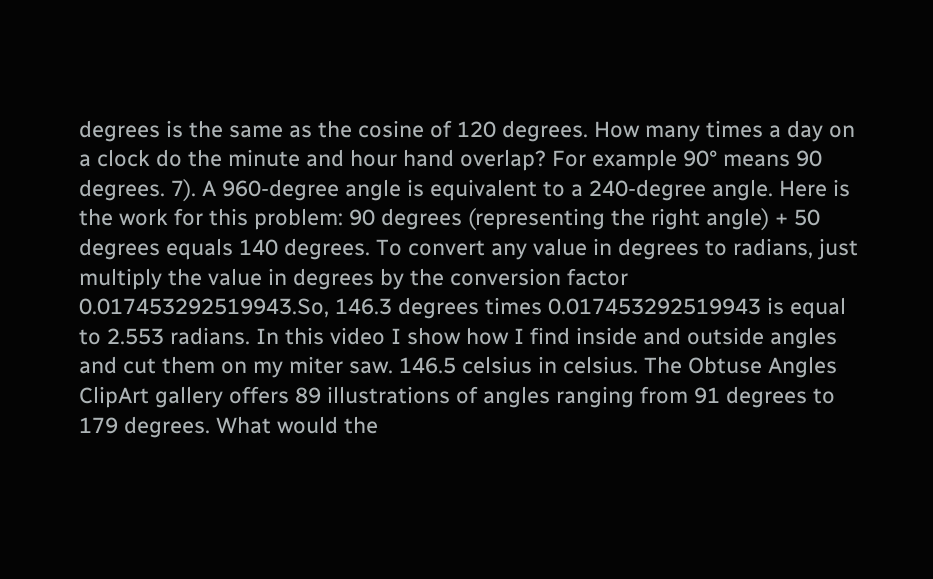degrees is the same as the cosine of 120 degrees. How many times a day on a clock do the minute and hour hand overlap? For example 90° means 90 degrees. 7). A 960-degree angle is equivalent to a 240-degree angle. Here is the work for this problem: 90 degrees (representing the right angle) + 50 degrees equals 140 degrees. To convert any value in degrees to radians, just multiply the value in degrees by the conversion factor 0.017453292519943.So, 146.3 degrees times 0.017453292519943 is equal to 2.553 radians. In this video I show how I find inside and outside angles and cut them on my miter saw. 146.5 celsius in celsius. The Obtuse Angles ClipArt gallery offers 89 illustrations of angles ranging from 91 degrees to 179 degrees. What would the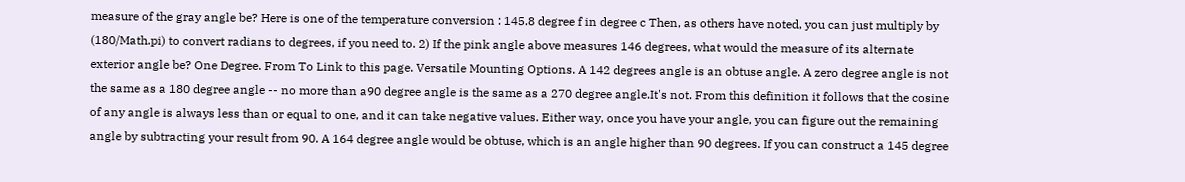measure of the gray angle be? Here is one of the temperature conversion : 145.8 degree f in degree c Then, as others have noted, you can just multiply by (180/Math.pi) to convert radians to degrees, if you need to. 2) If the pink angle above measures 146 degrees, what would the measure of its alternate exterior angle be? One Degree. From To Link to this page. Versatile Mounting Options. A 142 degrees angle is an obtuse angle. A zero degree angle is not the same as a 180 degree angle -- no more than a90 degree angle is the same as a 270 degree angle.It's not. From this definition it follows that the cosine of any angle is always less than or equal to one, and it can take negative values. Either way, once you have your angle, you can figure out the remaining angle by subtracting your result from 90. A 164 degree angle would be obtuse, which is an angle higher than 90 degrees. If you can construct a 145 degree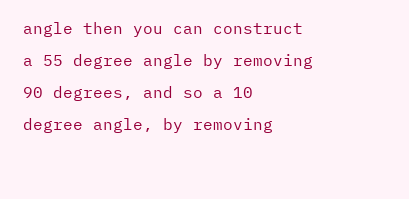angle then you can construct a 55 degree angle by removing 90 degrees, and so a 10 degree angle, by removing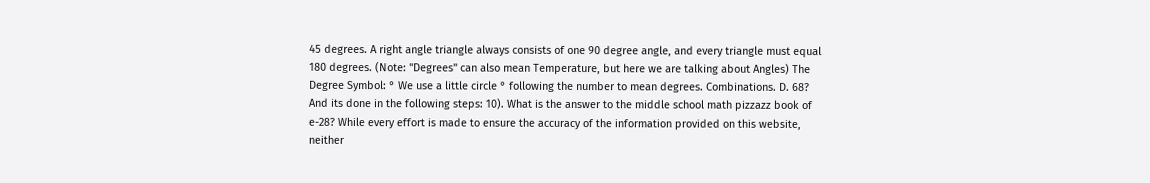45 degrees. A right angle triangle always consists of one 90 degree angle, and every triangle must equal 180 degrees. (Note: "Degrees" can also mean Temperature, but here we are talking about Angles) The Degree Symbol: ° We use a little circle ° following the number to mean degrees. Combinations. D. 68? And its done in the following steps: 10). What is the answer to the middle school math pizzazz book of e-28? While every effort is made to ensure the accuracy of the information provided on this website, neither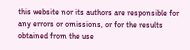this website nor its authors are responsible for any errors or omissions, or for the results obtained from the use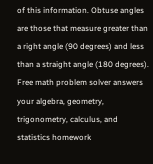of this information. Obtuse angles are those that measure greater than a right angle (90 degrees) and less than a straight angle (180 degrees). Free math problem solver answers your algebra, geometry, trigonometry, calculus, and statistics homework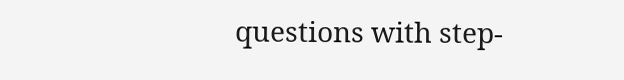questions with step-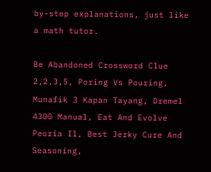by-step explanations, just like a math tutor.

Be Abandoned Crossword Clue 2,2,3,5, Poring Vs Pouring, Munafik 3 Kapan Tayang, Dremel 4300 Manual, Eat And Evolve Peoria Il, Best Jerky Cure And Seasoning,